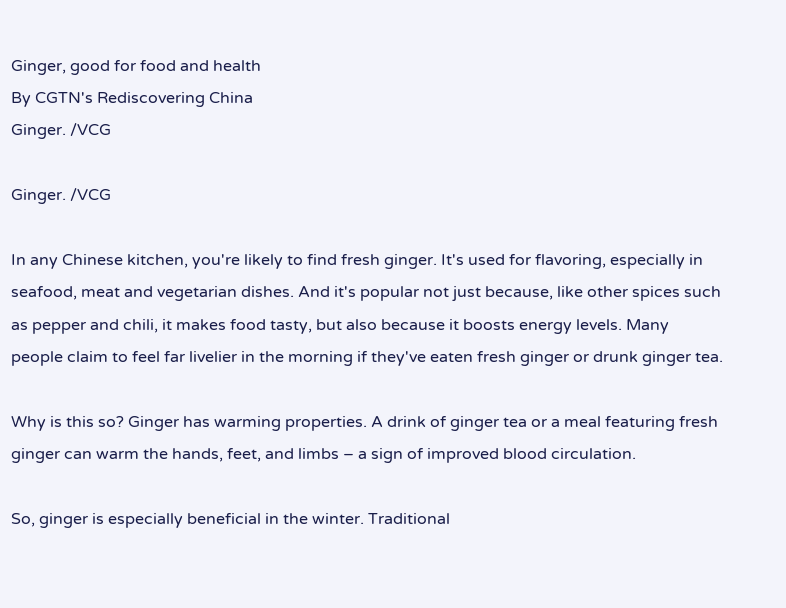Ginger, good for food and health
By CGTN's Rediscovering China
Ginger. /VCG

Ginger. /VCG

In any Chinese kitchen, you're likely to find fresh ginger. It's used for flavoring, especially in seafood, meat and vegetarian dishes. And it's popular not just because, like other spices such as pepper and chili, it makes food tasty, but also because it boosts energy levels. Many people claim to feel far livelier in the morning if they've eaten fresh ginger or drunk ginger tea.

Why is this so? Ginger has warming properties. A drink of ginger tea or a meal featuring fresh ginger can warm the hands, feet, and limbs – a sign of improved blood circulation.

So, ginger is especially beneficial in the winter. Traditional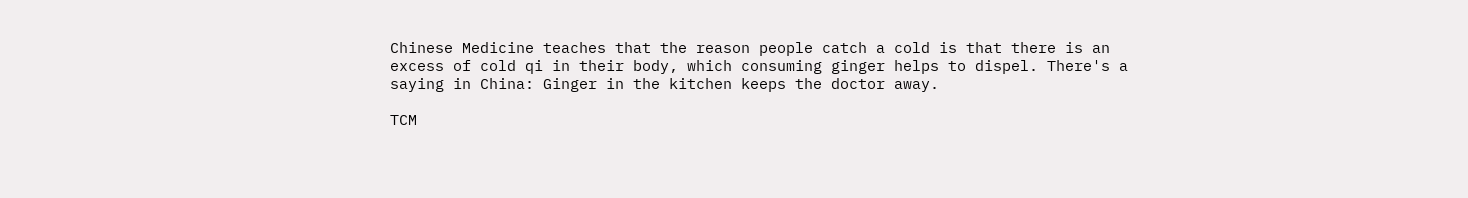Chinese Medicine teaches that the reason people catch a cold is that there is an excess of cold qi in their body, which consuming ginger helps to dispel. There's a saying in China: Ginger in the kitchen keeps the doctor away.

TCM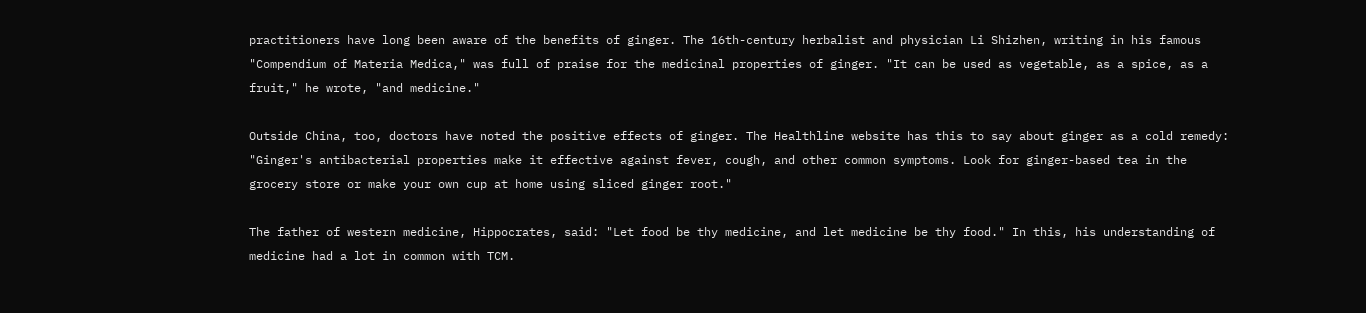practitioners have long been aware of the benefits of ginger. The 16th-century herbalist and physician Li Shizhen, writing in his famous "Compendium of Materia Medica," was full of praise for the medicinal properties of ginger. "It can be used as vegetable, as a spice, as a fruit," he wrote, "and medicine."

Outside China, too, doctors have noted the positive effects of ginger. The Healthline website has this to say about ginger as a cold remedy: "Ginger's antibacterial properties make it effective against fever, cough, and other common symptoms. Look for ginger-based tea in the grocery store or make your own cup at home using sliced ginger root."

The father of western medicine, Hippocrates, said: "Let food be thy medicine, and let medicine be thy food." In this, his understanding of medicine had a lot in common with TCM.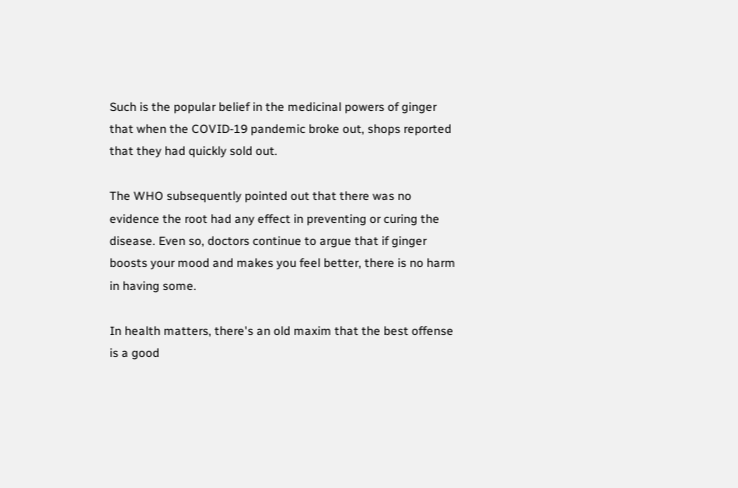Such is the popular belief in the medicinal powers of ginger that when the COVID-19 pandemic broke out, shops reported that they had quickly sold out.

The WHO subsequently pointed out that there was no evidence the root had any effect in preventing or curing the disease. Even so, doctors continue to argue that if ginger boosts your mood and makes you feel better, there is no harm in having some.

In health matters, there's an old maxim that the best offense is a good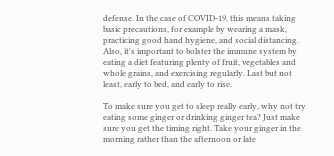defense. In the case of COVID-19, this means taking basic precautions, for example by wearing a mask, practicing good hand hygiene, and social distancing. Also, it's important to bolster the immune system by eating a diet featuring plenty of fruit, vegetables and whole grains, and exercising regularly. Last but not least, early to bed, and early to rise.

To make sure you get to sleep really early, why not try eating some ginger or drinking ginger tea? Just make sure you get the timing right. Take your ginger in the morning rather than the afternoon or late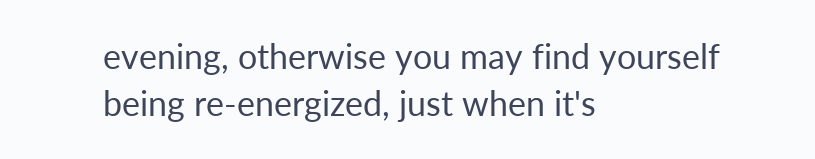evening, otherwise you may find yourself being re-energized, just when it's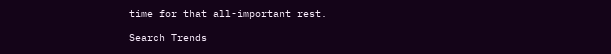time for that all-important rest.

Search Trends